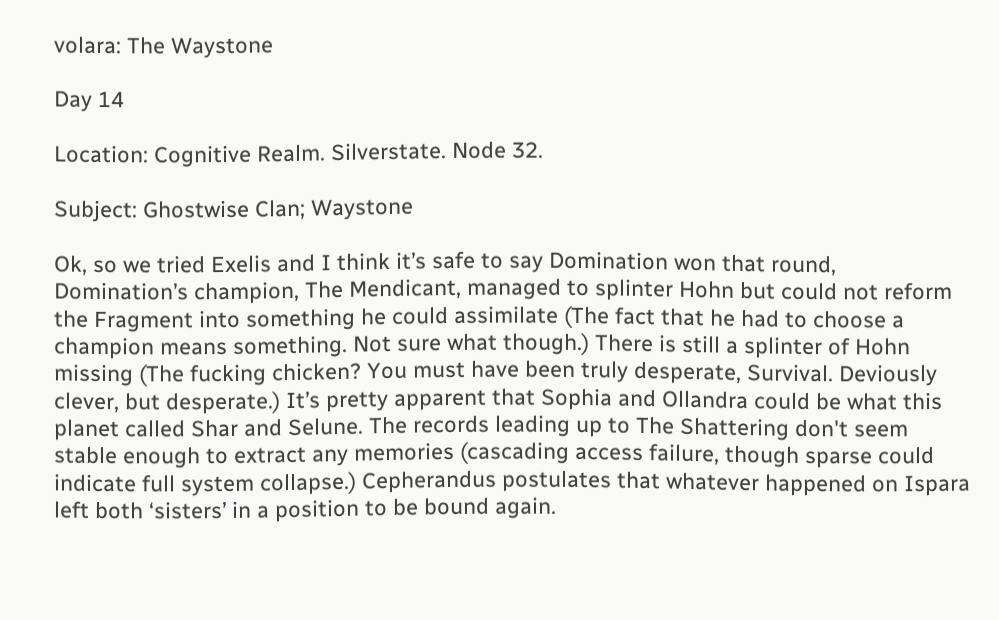volara: The Waystone

Day 14

Location: Cognitive Realm. Silverstate. Node 32.

Subject: Ghostwise Clan; Waystone

Ok, so we tried Exelis and I think it’s safe to say Domination won that round, Domination’s champion, The Mendicant, managed to splinter Hohn but could not reform the Fragment into something he could assimilate (The fact that he had to choose a champion means something. Not sure what though.) There is still a splinter of Hohn missing (The fucking chicken? You must have been truly desperate, Survival. Deviously clever, but desperate.) It’s pretty apparent that Sophia and Ollandra could be what this planet called Shar and Selune. The records leading up to The Shattering don't seem stable enough to extract any memories (cascading access failure, though sparse could indicate full system collapse.) Cepherandus postulates that whatever happened on Ispara left both ‘sisters’ in a position to be bound again.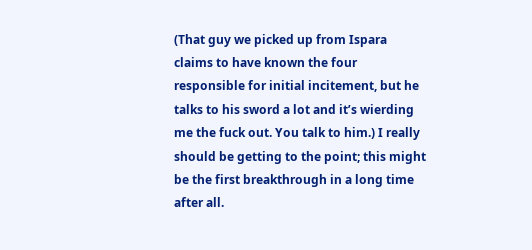(That guy we picked up from Ispara claims to have known the four responsible for initial incitement, but he talks to his sword a lot and it’s wierding me the fuck out. You talk to him.) I really should be getting to the point; this might be the first breakthrough in a long time after all.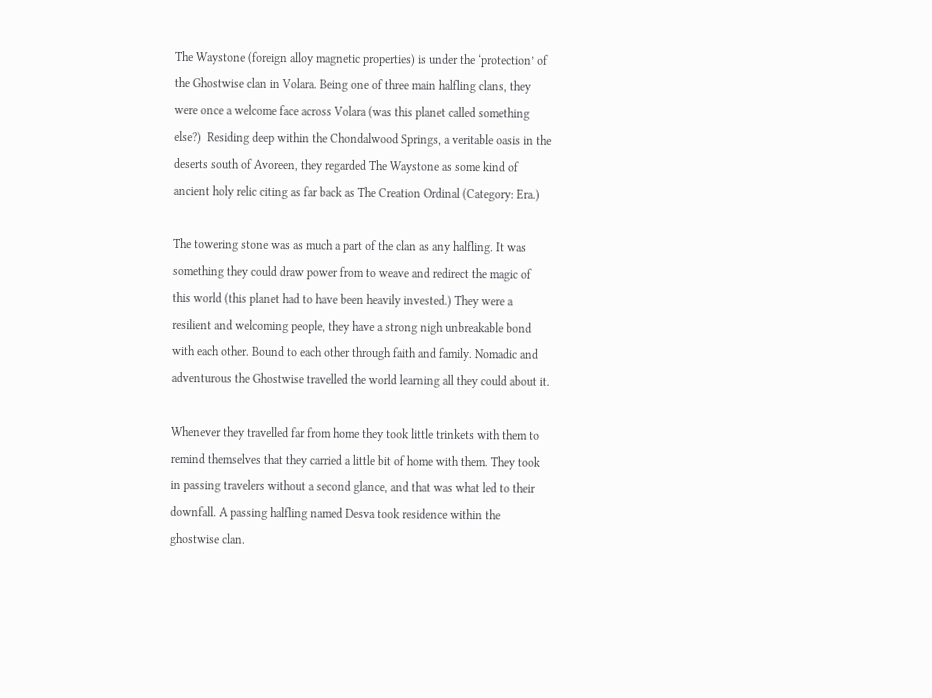The Waystone (foreign alloy magnetic properties) is under the ‘protection’ of the Ghostwise clan in Volara. Being one of three main halfling clans, they were once a welcome face across Volara (was this planet called something else?)  Residing deep within the Chondalwood Springs, a veritable oasis in the deserts south of Avoreen, they regarded The Waystone as some kind of ancient holy relic citing as far back as The Creation Ordinal (Category: Era.)

The towering stone was as much a part of the clan as any halfling. It was something they could draw power from to weave and redirect the magic of this world (this planet had to have been heavily invested.) They were a resilient and welcoming people, they have a strong nigh unbreakable bond with each other. Bound to each other through faith and family. Nomadic and adventurous the Ghostwise travelled the world learning all they could about it.

Whenever they travelled far from home they took little trinkets with them to remind themselves that they carried a little bit of home with them. They took in passing travelers without a second glance, and that was what led to their downfall. A passing halfling named Desva took residence within the ghostwise clan.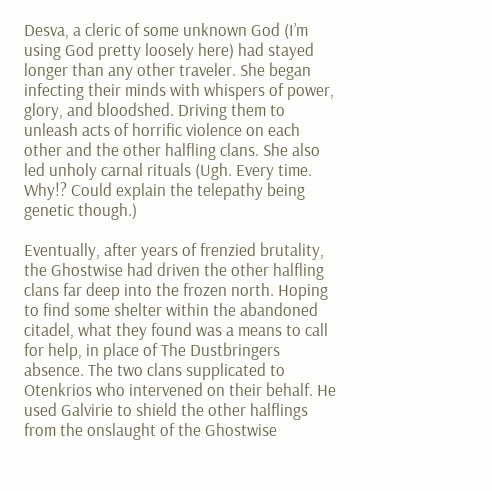Desva, a cleric of some unknown God (I’m using God pretty loosely here) had stayed longer than any other traveler. She began infecting their minds with whispers of power, glory, and bloodshed. Driving them to unleash acts of horrific violence on each other and the other halfling clans. She also led unholy carnal rituals (Ugh. Every time. Why!? Could explain the telepathy being genetic though.)

Eventually, after years of frenzied brutality, the Ghostwise had driven the other halfling clans far deep into the frozen north. Hoping to find some shelter within the abandoned citadel, what they found was a means to call for help, in place of The Dustbringers absence. The two clans supplicated to Otenkrios who intervened on their behalf. He used Galvirie to shield the other halflings from the onslaught of the Ghostwise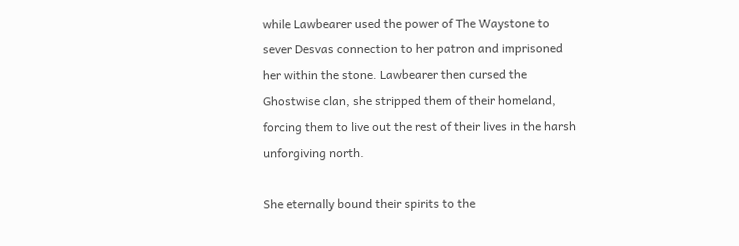while Lawbearer used the power of The Waystone to sever Desvas connection to her patron and imprisoned her within the stone. Lawbearer then cursed the Ghostwise clan, she stripped them of their homeland, forcing them to live out the rest of their lives in the harsh unforgiving north.

She eternally bound their spirits to the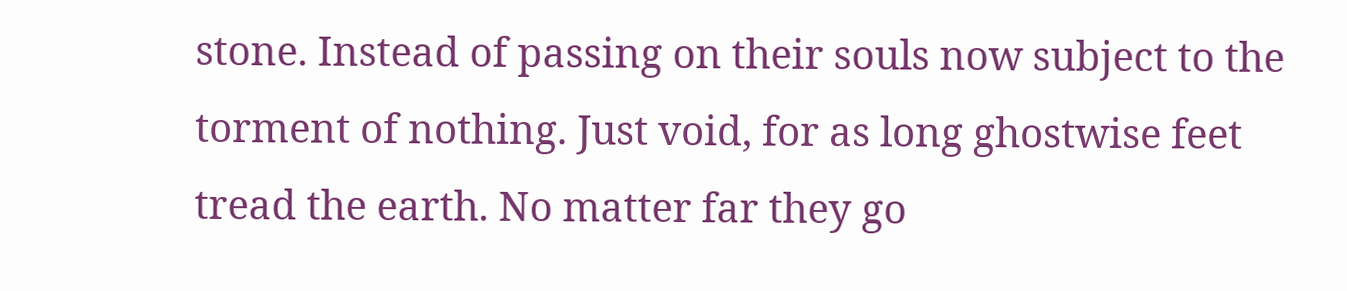stone. Instead of passing on their souls now subject to the torment of nothing. Just void, for as long ghostwise feet tread the earth. No matter far they go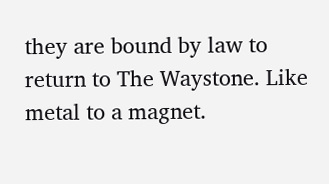they are bound by law to return to The Waystone. Like metal to a magnet.